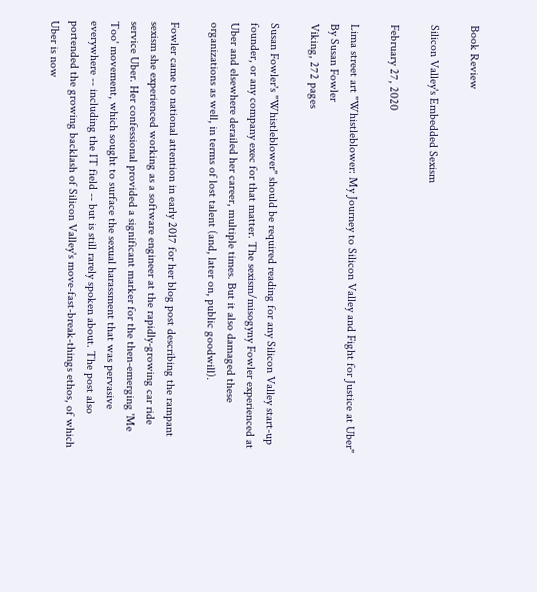Book Review

Silicon Valley's Embedded Sexism

February 27, 2020

Lima street art "Whistleblower: My Journey to Silicon Valley and Fight for Justice at Uber"
By Susan Fowler
Viking, 272 pages

Susan Fowler's "Whistleblower" should be required reading for any Silicon Valley start-up founder, or any company exec for that matter. The sexism/misogyny Fowler experienced at Uber and elsewhere derailed her career, multiple times. But it also damaged these organizations as well, in terms of lost talent (and, later on, public goodwill).

Fowler came to national attention in early 2017 for her blog post describing the rampant sexism she experienced working as a software engineer at the rapidly-growing car ride service Uber. Her confessional provided a significant marker for the then-emerging 'Me Too' movement, which sought to surface the sexual harassment that was pervasive everywhere -- including the IT field -- but is still rarely spoken about. The post also portended the growing backlash of Silicon Valley's move-fast-break-things ethos, of which Uber is now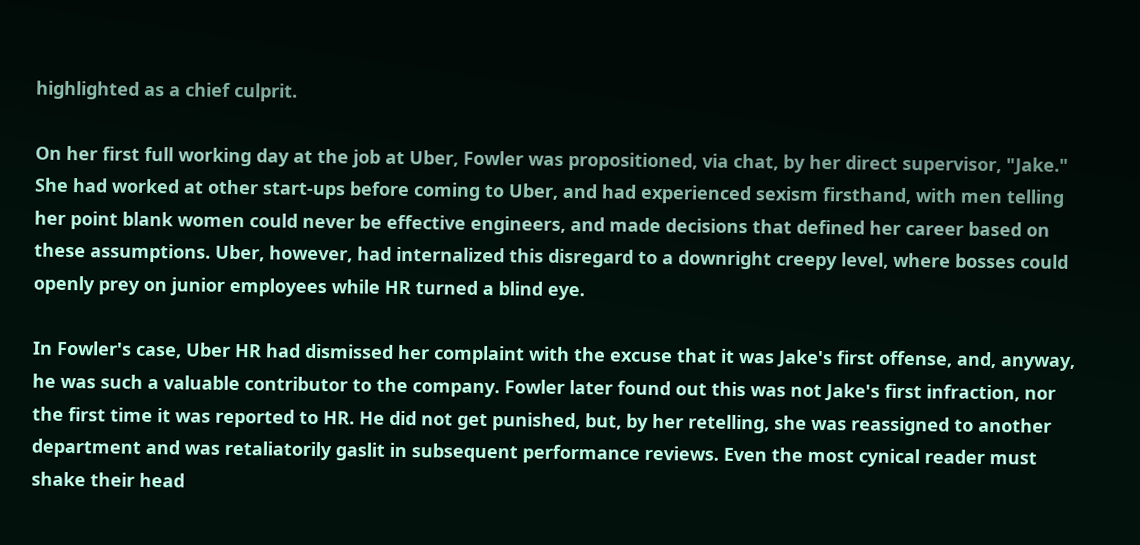highlighted as a chief culprit.

On her first full working day at the job at Uber, Fowler was propositioned, via chat, by her direct supervisor, "Jake." She had worked at other start-ups before coming to Uber, and had experienced sexism firsthand, with men telling her point blank women could never be effective engineers, and made decisions that defined her career based on these assumptions. Uber, however, had internalized this disregard to a downright creepy level, where bosses could openly prey on junior employees while HR turned a blind eye.

In Fowler's case, Uber HR had dismissed her complaint with the excuse that it was Jake's first offense, and, anyway, he was such a valuable contributor to the company. Fowler later found out this was not Jake's first infraction, nor the first time it was reported to HR. He did not get punished, but, by her retelling, she was reassigned to another department and was retaliatorily gaslit in subsequent performance reviews. Even the most cynical reader must shake their head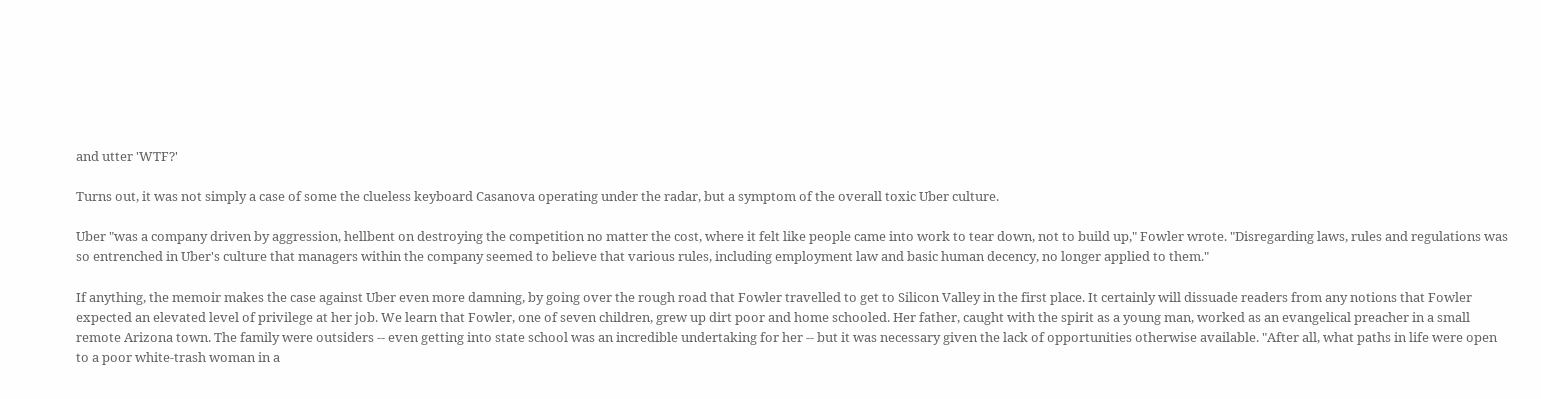and utter 'WTF?'

Turns out, it was not simply a case of some the clueless keyboard Casanova operating under the radar, but a symptom of the overall toxic Uber culture.

Uber "was a company driven by aggression, hellbent on destroying the competition no matter the cost, where it felt like people came into work to tear down, not to build up," Fowler wrote. "Disregarding laws, rules and regulations was so entrenched in Uber's culture that managers within the company seemed to believe that various rules, including employment law and basic human decency, no longer applied to them."

If anything, the memoir makes the case against Uber even more damning, by going over the rough road that Fowler travelled to get to Silicon Valley in the first place. It certainly will dissuade readers from any notions that Fowler expected an elevated level of privilege at her job. We learn that Fowler, one of seven children, grew up dirt poor and home schooled. Her father, caught with the spirit as a young man, worked as an evangelical preacher in a small remote Arizona town. The family were outsiders -- even getting into state school was an incredible undertaking for her -- but it was necessary given the lack of opportunities otherwise available. "After all, what paths in life were open to a poor white-trash woman in a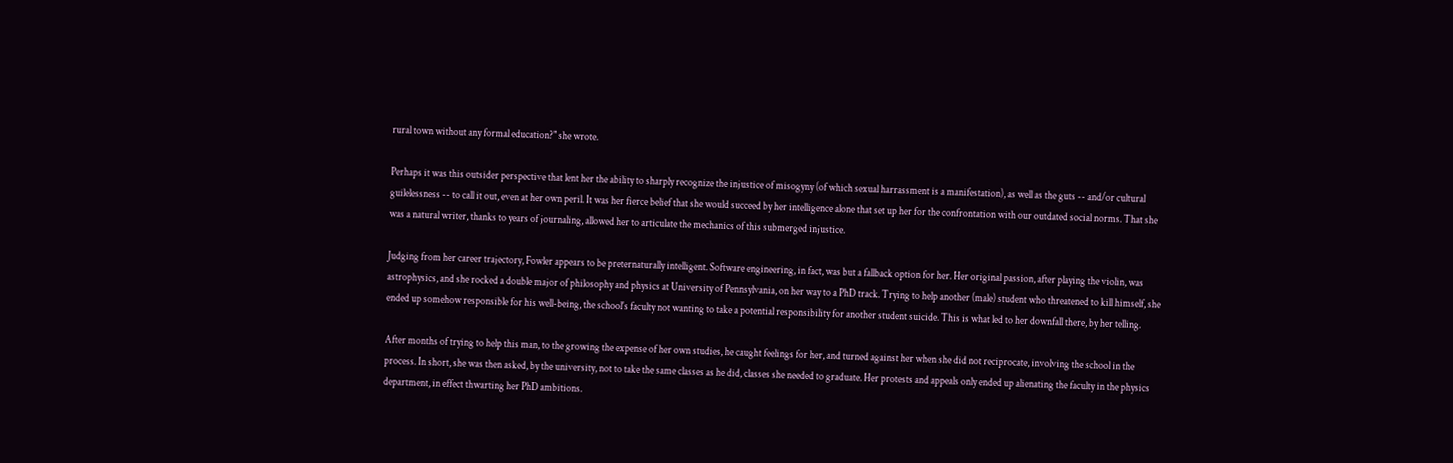rural town without any formal education?" she wrote.

Perhaps it was this outsider perspective that lent her the ability to sharply recognize the injustice of misogyny (of which sexual harrassment is a manifestation), as well as the guts -- and/or cultural guilelessness -- to call it out, even at her own peril. It was her fierce belief that she would succeed by her intelligence alone that set up her for the confrontation with our outdated social norms. That she was a natural writer, thanks to years of journaling, allowed her to articulate the mechanics of this submerged injustice.

Judging from her career trajectory, Fowler appears to be preternaturally intelligent. Software engineering, in fact, was but a fallback option for her. Her original passion, after playing the violin, was astrophysics, and she rocked a double major of philosophy and physics at University of Pennsylvania, on her way to a PhD track. Trying to help another (male) student who threatened to kill himself, she ended up somehow responsible for his well-being, the school's faculty not wanting to take a potential responsibility for another student suicide. This is what led to her downfall there, by her telling.

After months of trying to help this man, to the growing the expense of her own studies, he caught feelings for her, and turned against her when she did not reciprocate, involving the school in the process. In short, she was then asked, by the university, not to take the same classes as he did, classes she needed to graduate. Her protests and appeals only ended up alienating the faculty in the physics department, in effect thwarting her PhD ambitions.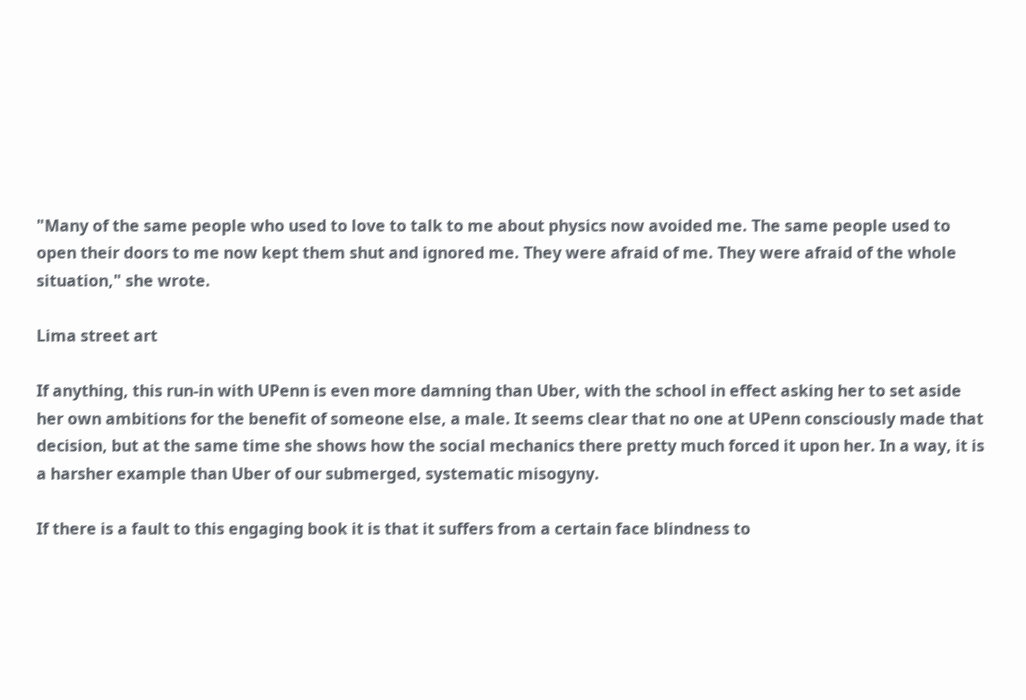"Many of the same people who used to love to talk to me about physics now avoided me. The same people used to open their doors to me now kept them shut and ignored me. They were afraid of me. They were afraid of the whole situation," she wrote.

Lima street art

If anything, this run-in with UPenn is even more damning than Uber, with the school in effect asking her to set aside her own ambitions for the benefit of someone else, a male. It seems clear that no one at UPenn consciously made that decision, but at the same time she shows how the social mechanics there pretty much forced it upon her. In a way, it is a harsher example than Uber of our submerged, systematic misogyny.

If there is a fault to this engaging book it is that it suffers from a certain face blindness to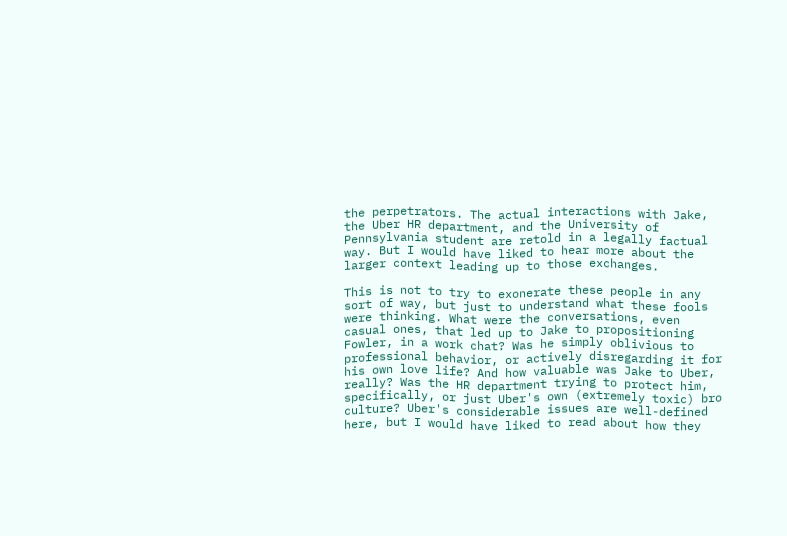the perpetrators. The actual interactions with Jake, the Uber HR department, and the University of Pennsylvania student are retold in a legally factual way. But I would have liked to hear more about the larger context leading up to those exchanges.

This is not to try to exonerate these people in any sort of way, but just to understand what these fools were thinking. What were the conversations, even casual ones, that led up to Jake to propositioning Fowler, in a work chat? Was he simply oblivious to professional behavior, or actively disregarding it for his own love life? And how valuable was Jake to Uber, really? Was the HR department trying to protect him, specifically, or just Uber's own (extremely toxic) bro culture? Uber's considerable issues are well-defined here, but I would have liked to read about how they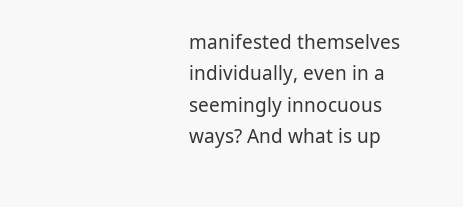manifested themselves individually, even in a seemingly innocuous ways? And what is up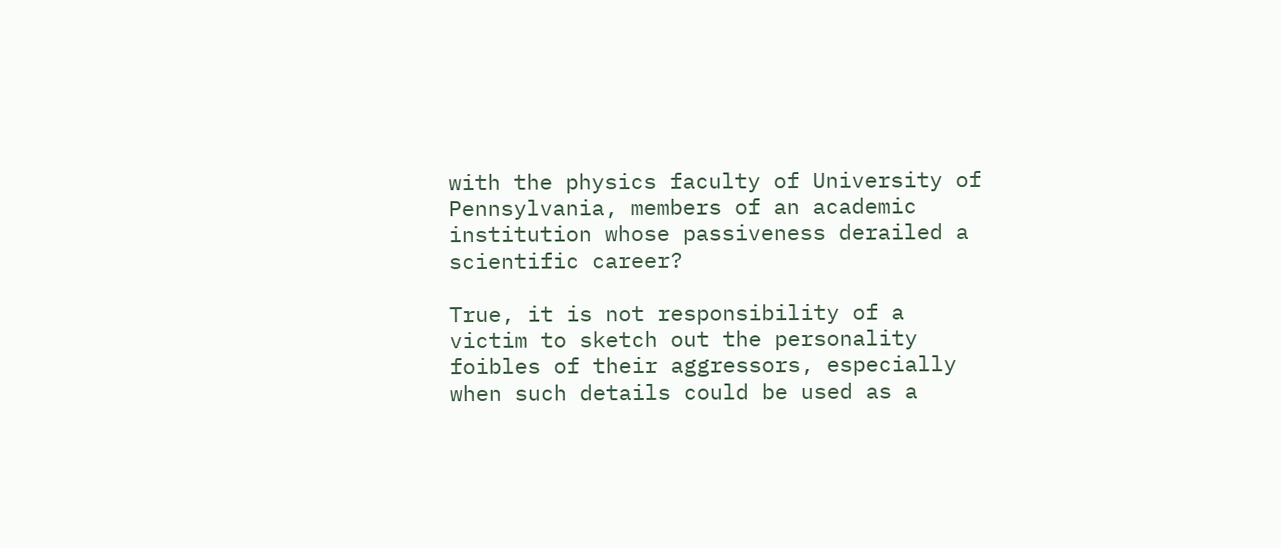with the physics faculty of University of Pennsylvania, members of an academic institution whose passiveness derailed a scientific career?

True, it is not responsibility of a victim to sketch out the personality foibles of their aggressors, especially when such details could be used as a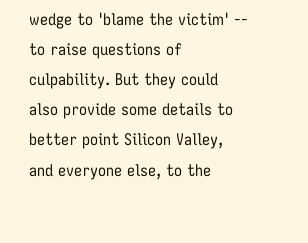wedge to 'blame the victim' -- to raise questions of culpability. But they could also provide some details to better point Silicon Valley, and everyone else, to the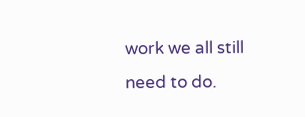work we all still need to do.